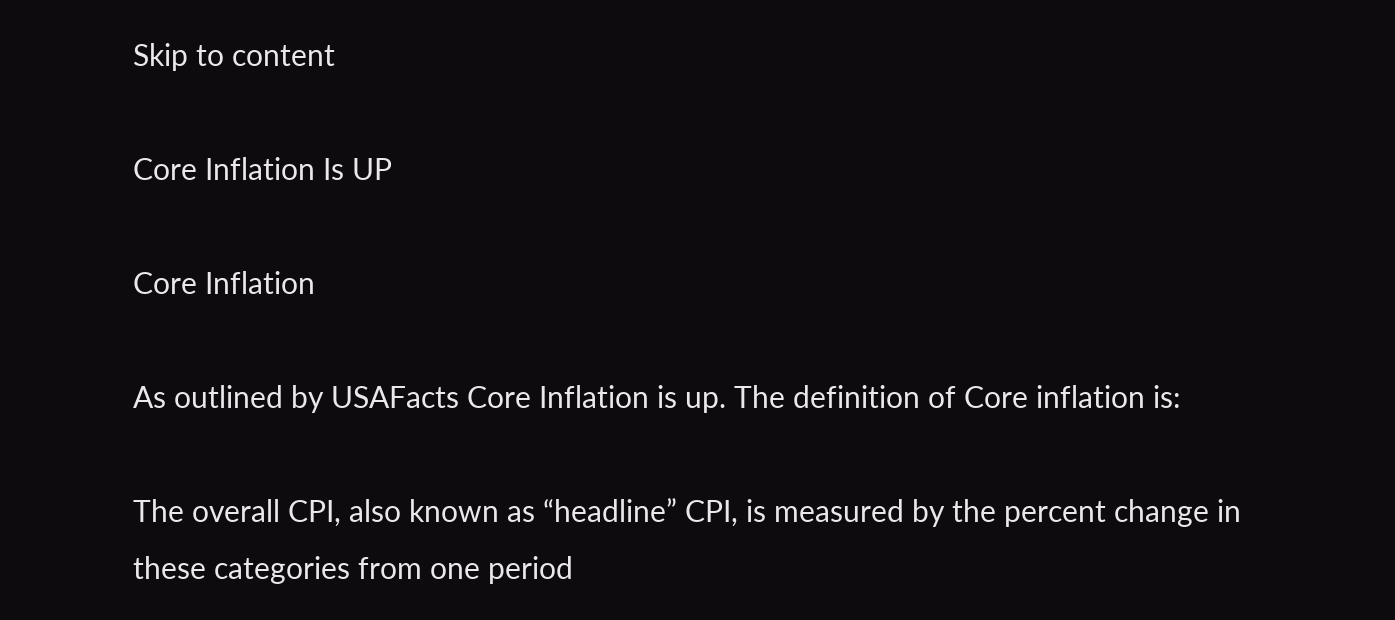Skip to content

Core Inflation Is UP

Core Inflation

As outlined by USAFacts Core Inflation is up. The definition of Core inflation is:

The overall CPI, also known as “headline” CPI, is measured by the percent change in these categories from one period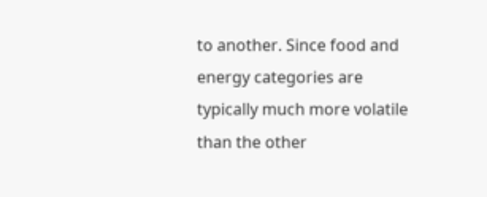to another. Since food and energy categories are typically much more volatile than the other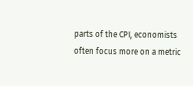parts of the CPI, economists often focus more on a metric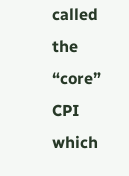called the “core” CPI which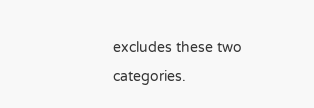excludes these two categories.